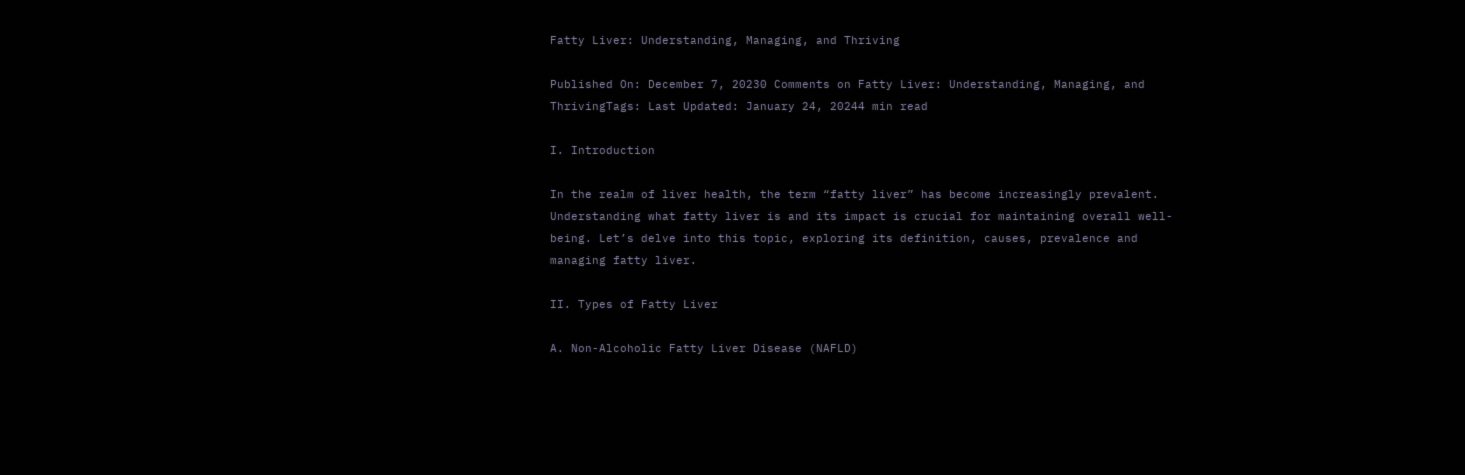Fatty Liver: Understanding, Managing, and Thriving

Published On: December 7, 20230 Comments on Fatty Liver: Understanding, Managing, and ThrivingTags: Last Updated: January 24, 20244 min read

I. Introduction

In the realm of liver health, the term “fatty liver” has become increasingly prevalent. Understanding what fatty liver is and its impact is crucial for maintaining overall well-being. Let’s delve into this topic, exploring its definition, causes, prevalence and managing fatty liver.

II. Types of Fatty Liver

A. Non-Alcoholic Fatty Liver Disease (NAFLD)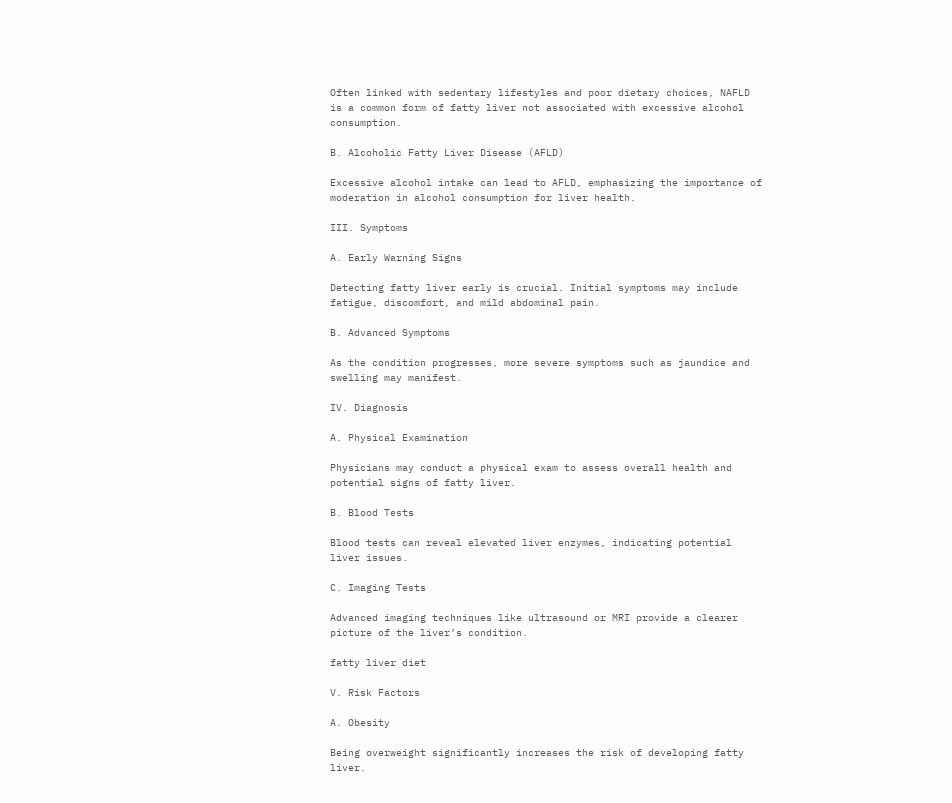Often linked with sedentary lifestyles and poor dietary choices, NAFLD is a common form of fatty liver not associated with excessive alcohol consumption.

B. Alcoholic Fatty Liver Disease (AFLD)

Excessive alcohol intake can lead to AFLD, emphasizing the importance of moderation in alcohol consumption for liver health.

III. Symptoms

A. Early Warning Signs

Detecting fatty liver early is crucial. Initial symptoms may include fatigue, discomfort, and mild abdominal pain.

B. Advanced Symptoms

As the condition progresses, more severe symptoms such as jaundice and swelling may manifest.

IV. Diagnosis

A. Physical Examination

Physicians may conduct a physical exam to assess overall health and potential signs of fatty liver.

B. Blood Tests

Blood tests can reveal elevated liver enzymes, indicating potential liver issues.

C. Imaging Tests

Advanced imaging techniques like ultrasound or MRI provide a clearer picture of the liver’s condition.

fatty liver diet

V. Risk Factors

A. Obesity

Being overweight significantly increases the risk of developing fatty liver.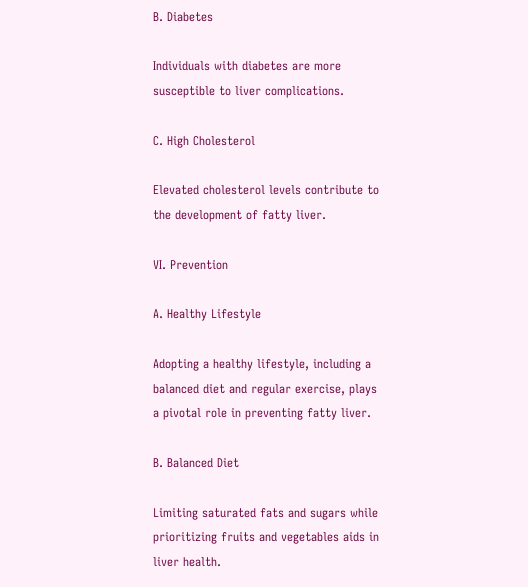B. Diabetes

Individuals with diabetes are more susceptible to liver complications.

C. High Cholesterol

Elevated cholesterol levels contribute to the development of fatty liver.

VI. Prevention

A. Healthy Lifestyle

Adopting a healthy lifestyle, including a balanced diet and regular exercise, plays a pivotal role in preventing fatty liver.

B. Balanced Diet

Limiting saturated fats and sugars while prioritizing fruits and vegetables aids in liver health.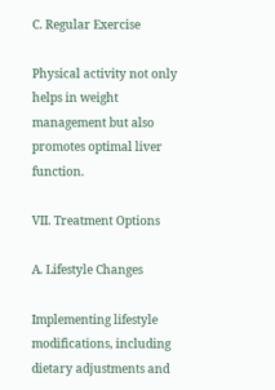C. Regular Exercise

Physical activity not only helps in weight management but also promotes optimal liver function.

VII. Treatment Options

A. Lifestyle Changes

Implementing lifestyle modifications, including dietary adjustments and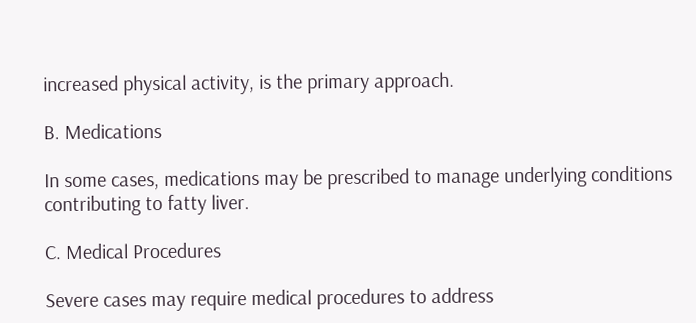increased physical activity, is the primary approach.

B. Medications

In some cases, medications may be prescribed to manage underlying conditions contributing to fatty liver.

C. Medical Procedures

Severe cases may require medical procedures to address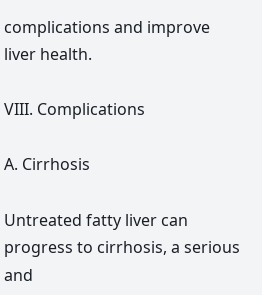complications and improve liver health.

VIII. Complications

A. Cirrhosis

Untreated fatty liver can progress to cirrhosis, a serious and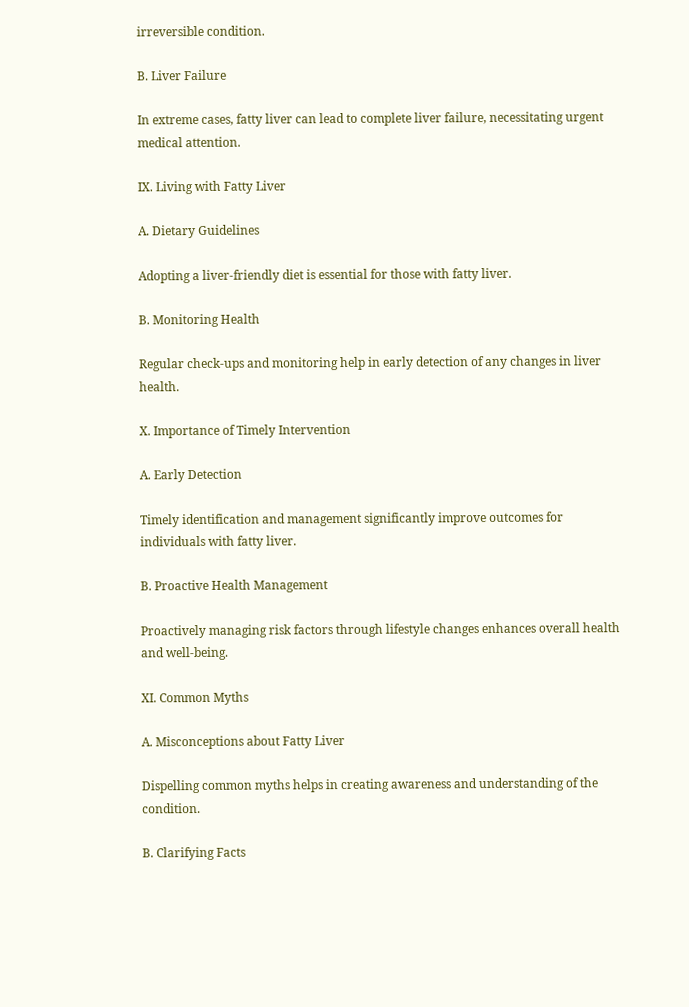irreversible condition.

B. Liver Failure

In extreme cases, fatty liver can lead to complete liver failure, necessitating urgent medical attention.

IX. Living with Fatty Liver

A. Dietary Guidelines

Adopting a liver-friendly diet is essential for those with fatty liver.

B. Monitoring Health

Regular check-ups and monitoring help in early detection of any changes in liver health.

X. Importance of Timely Intervention

A. Early Detection

Timely identification and management significantly improve outcomes for individuals with fatty liver.

B. Proactive Health Management

Proactively managing risk factors through lifestyle changes enhances overall health and well-being.

XI. Common Myths

A. Misconceptions about Fatty Liver

Dispelling common myths helps in creating awareness and understanding of the condition.

B. Clarifying Facts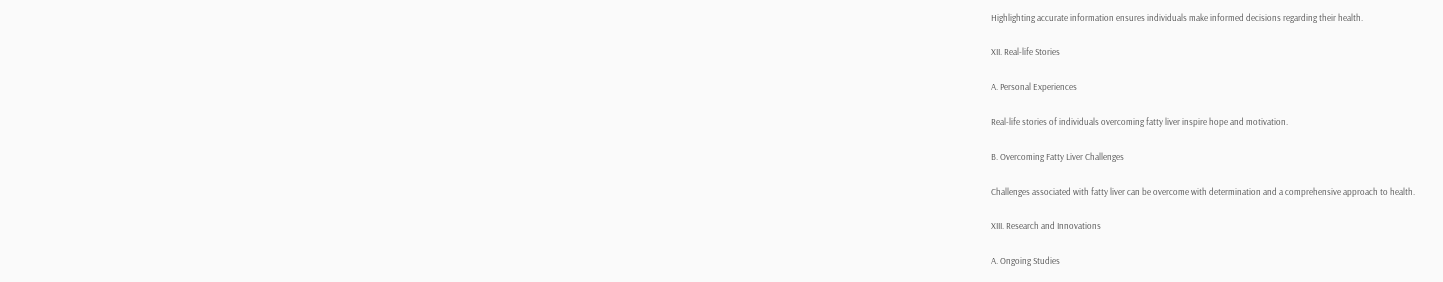Highlighting accurate information ensures individuals make informed decisions regarding their health.

XII. Real-life Stories

A. Personal Experiences

Real-life stories of individuals overcoming fatty liver inspire hope and motivation.

B. Overcoming Fatty Liver Challenges

Challenges associated with fatty liver can be overcome with determination and a comprehensive approach to health.

XIII. Research and Innovations

A. Ongoing Studies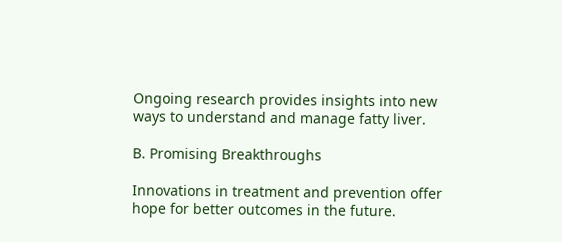Ongoing research provides insights into new ways to understand and manage fatty liver.

B. Promising Breakthroughs

Innovations in treatment and prevention offer hope for better outcomes in the future.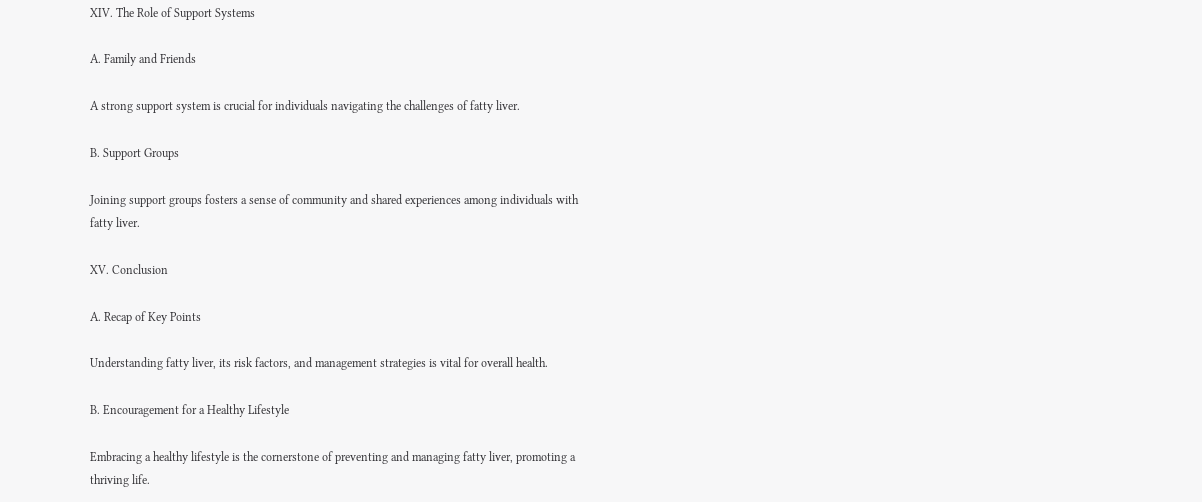XIV. The Role of Support Systems

A. Family and Friends

A strong support system is crucial for individuals navigating the challenges of fatty liver.

B. Support Groups

Joining support groups fosters a sense of community and shared experiences among individuals with fatty liver.

XV. Conclusion

A. Recap of Key Points

Understanding fatty liver, its risk factors, and management strategies is vital for overall health.

B. Encouragement for a Healthy Lifestyle

Embracing a healthy lifestyle is the cornerstone of preventing and managing fatty liver, promoting a thriving life.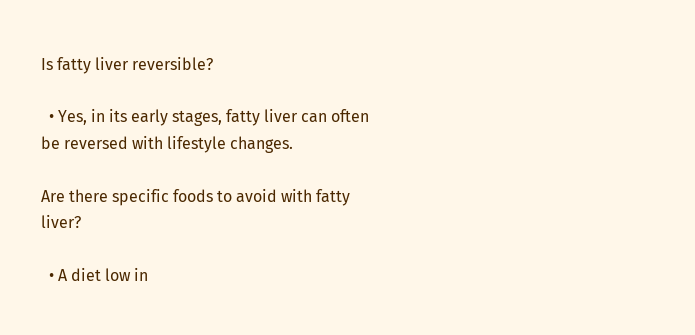Is fatty liver reversible?

  • Yes, in its early stages, fatty liver can often be reversed with lifestyle changes.

Are there specific foods to avoid with fatty liver?

  • A diet low in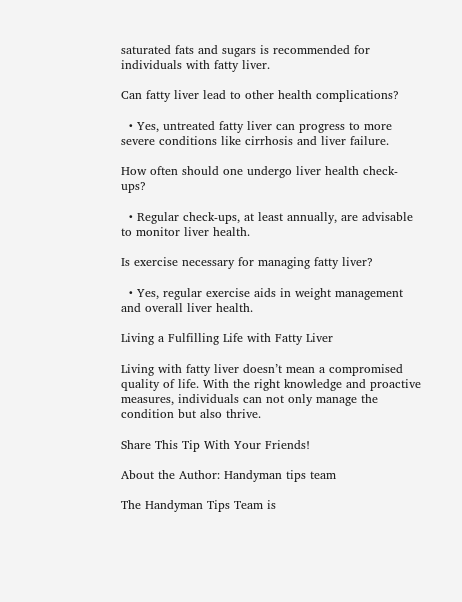saturated fats and sugars is recommended for individuals with fatty liver.

Can fatty liver lead to other health complications?

  • Yes, untreated fatty liver can progress to more severe conditions like cirrhosis and liver failure.

How often should one undergo liver health check-ups?

  • Regular check-ups, at least annually, are advisable to monitor liver health.

Is exercise necessary for managing fatty liver?

  • Yes, regular exercise aids in weight management and overall liver health.

Living a Fulfilling Life with Fatty Liver

Living with fatty liver doesn’t mean a compromised quality of life. With the right knowledge and proactive measures, individuals can not only manage the condition but also thrive.

Share This Tip With Your Friends!

About the Author: Handyman tips team

The Handyman Tips Team is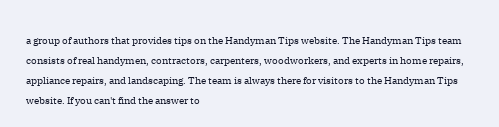a group of authors that provides tips on the Handyman Tips website. The Handyman Tips team consists of real handymen, contractors, carpenters, woodworkers, and experts in home repairs, appliance repairs, and landscaping. The team is always there for visitors to the Handyman Tips website. If you can't find the answer to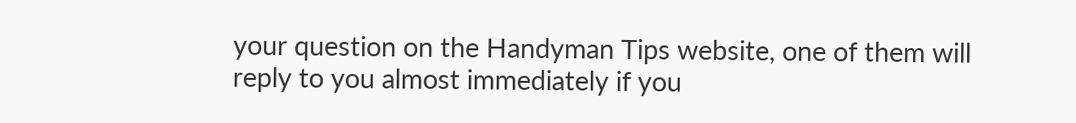your question on the Handyman Tips website, one of them will reply to you almost immediately if you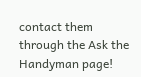contact them through the Ask the Handyman page!